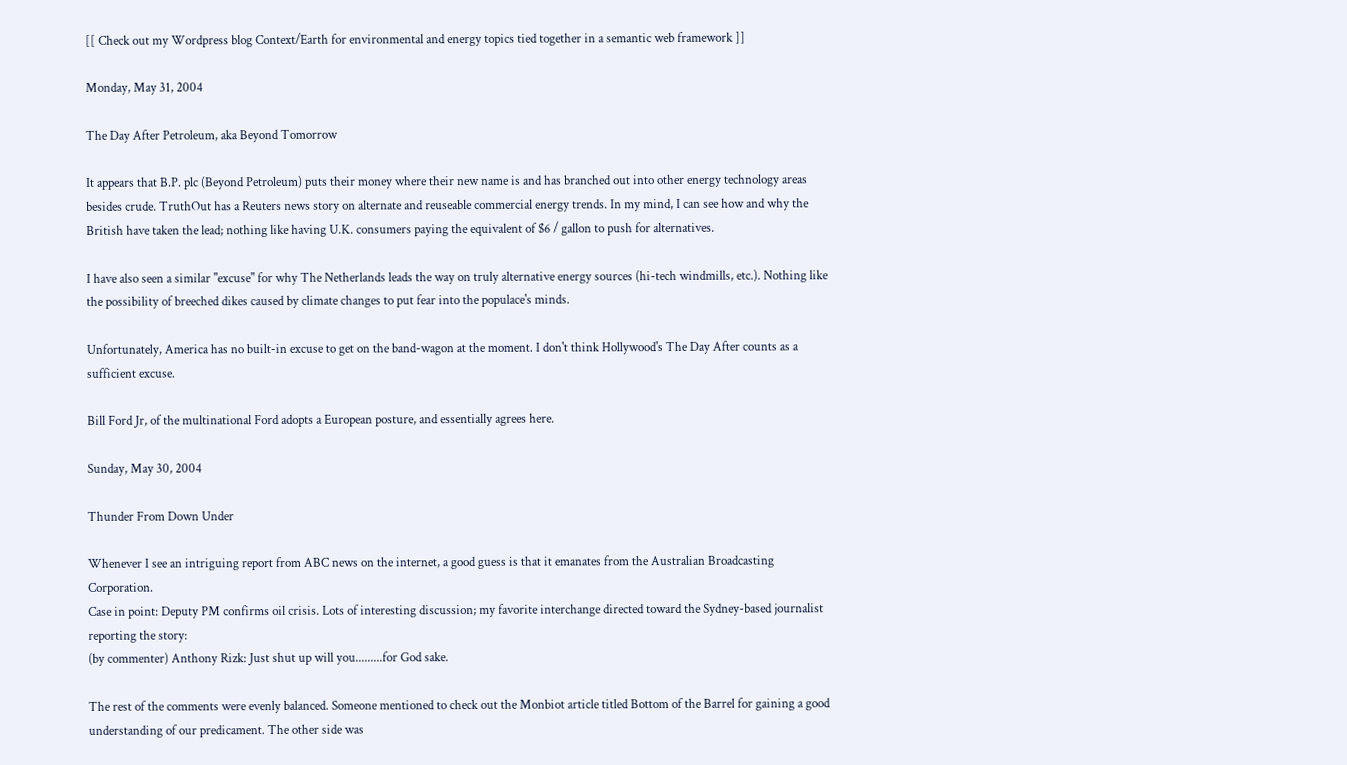[[ Check out my Wordpress blog Context/Earth for environmental and energy topics tied together in a semantic web framework ]]

Monday, May 31, 2004

The Day After Petroleum, aka Beyond Tomorrow

It appears that B.P. plc (Beyond Petroleum) puts their money where their new name is and has branched out into other energy technology areas besides crude. TruthOut has a Reuters news story on alternate and reuseable commercial energy trends. In my mind, I can see how and why the British have taken the lead; nothing like having U.K. consumers paying the equivalent of $6 / gallon to push for alternatives.

I have also seen a similar "excuse" for why The Netherlands leads the way on truly alternative energy sources (hi-tech windmills, etc.). Nothing like the possibility of breeched dikes caused by climate changes to put fear into the populace's minds.

Unfortunately, America has no built-in excuse to get on the band-wagon at the moment. I don't think Hollywood's The Day After counts as a sufficient excuse.

Bill Ford Jr, of the multinational Ford adopts a European posture, and essentially agrees here.

Sunday, May 30, 2004

Thunder From Down Under

Whenever I see an intriguing report from ABC news on the internet, a good guess is that it emanates from the Australian Broadcasting Corporation.
Case in point: Deputy PM confirms oil crisis. Lots of interesting discussion; my favorite interchange directed toward the Sydney-based journalist reporting the story:
(by commenter) Anthony Rizk: Just shut up will you.........for God sake.

The rest of the comments were evenly balanced. Someone mentioned to check out the Monbiot article titled Bottom of the Barrel for gaining a good understanding of our predicament. The other side was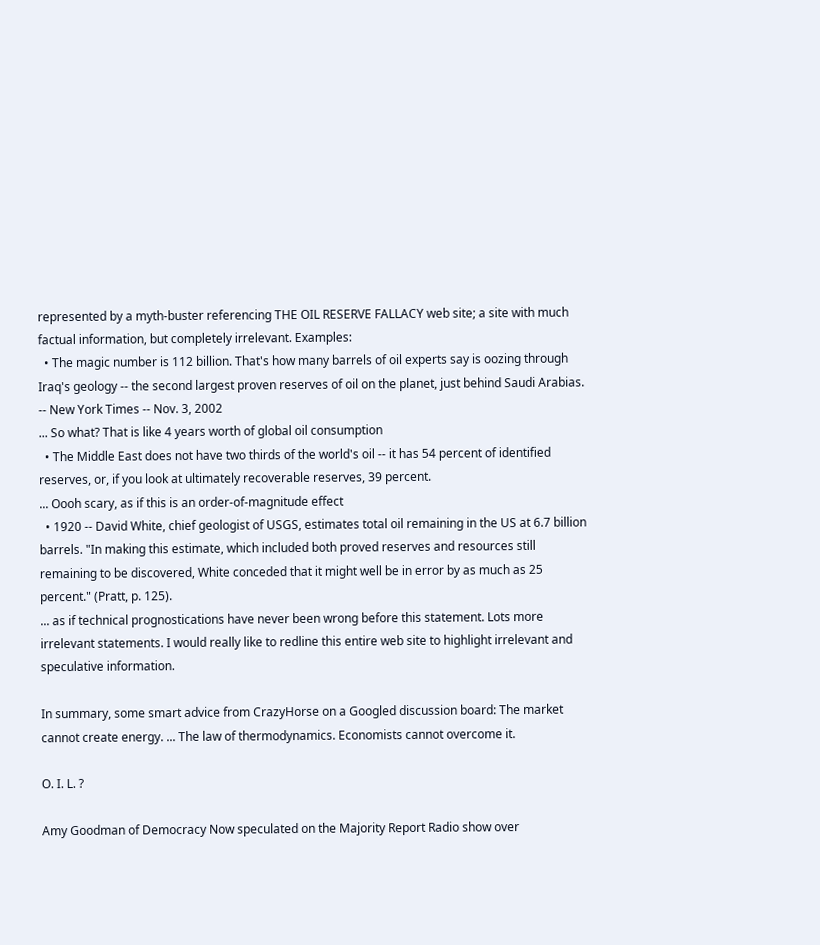represented by a myth-buster referencing THE OIL RESERVE FALLACY web site; a site with much factual information, but completely irrelevant. Examples:
  • The magic number is 112 billion. That's how many barrels of oil experts say is oozing through Iraq's geology -- the second largest proven reserves of oil on the planet, just behind Saudi Arabias. -- New York Times -- Nov. 3, 2002
... So what? That is like 4 years worth of global oil consumption
  • The Middle East does not have two thirds of the world's oil -- it has 54 percent of identified reserves, or, if you look at ultimately recoverable reserves, 39 percent.
... Oooh scary, as if this is an order-of-magnitude effect
  • 1920 -- David White, chief geologist of USGS, estimates total oil remaining in the US at 6.7 billion barrels. "In making this estimate, which included both proved reserves and resources still remaining to be discovered, White conceded that it might well be in error by as much as 25 percent." (Pratt, p. 125).
... as if technical prognostications have never been wrong before this statement. Lots more irrelevant statements. I would really like to redline this entire web site to highlight irrelevant and speculative information.

In summary, some smart advice from CrazyHorse on a Googled discussion board: The market cannot create energy. ... The law of thermodynamics. Economists cannot overcome it.

O. I. L. ?

Amy Goodman of Democracy Now speculated on the Majority Report Radio show over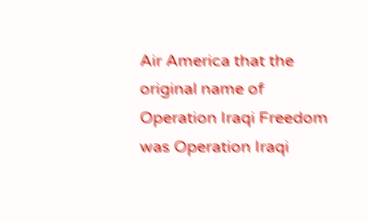Air America that the original name of Operation Iraqi Freedom was Operation Iraqi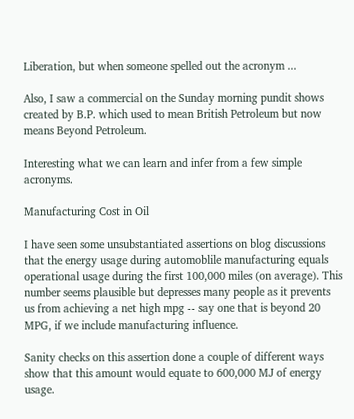Liberation, but when someone spelled out the acronym ...

Also, I saw a commercial on the Sunday morning pundit shows created by B.P. which used to mean British Petroleum but now means Beyond Petroleum.

Interesting what we can learn and infer from a few simple acronyms.

Manufacturing Cost in Oil

I have seen some unsubstantiated assertions on blog discussions that the energy usage during automoblile manufacturing equals operational usage during the first 100,000 miles (on average). This number seems plausible but depresses many people as it prevents us from achieving a net high mpg -- say one that is beyond 20 MPG, if we include manufacturing influence.

Sanity checks on this assertion done a couple of different ways show that this amount would equate to 600,000 MJ of energy usage.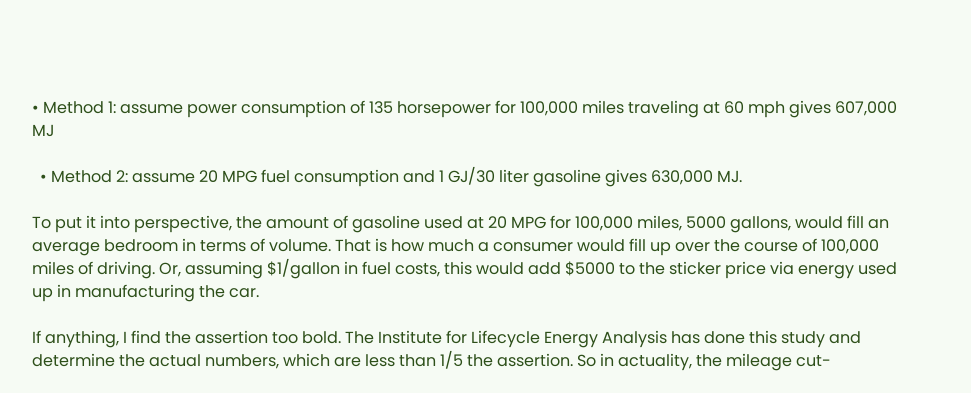• Method 1: assume power consumption of 135 horsepower for 100,000 miles traveling at 60 mph gives 607,000 MJ

  • Method 2: assume 20 MPG fuel consumption and 1 GJ/30 liter gasoline gives 630,000 MJ.

To put it into perspective, the amount of gasoline used at 20 MPG for 100,000 miles, 5000 gallons, would fill an average bedroom in terms of volume. That is how much a consumer would fill up over the course of 100,000 miles of driving. Or, assuming $1/gallon in fuel costs, this would add $5000 to the sticker price via energy used up in manufacturing the car.

If anything, I find the assertion too bold. The Institute for Lifecycle Energy Analysis has done this study and determine the actual numbers, which are less than 1/5 the assertion. So in actuality, the mileage cut-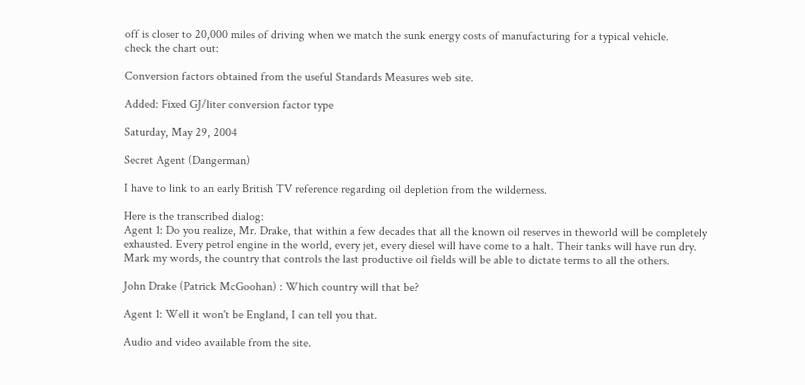off is closer to 20,000 miles of driving when we match the sunk energy costs of manufacturing for a typical vehicle.
check the chart out:

Conversion factors obtained from the useful Standards Measures web site.

Added: Fixed GJ/liter conversion factor type

Saturday, May 29, 2004

Secret Agent (Dangerman)

I have to link to an early British TV reference regarding oil depletion from the wilderness.

Here is the transcribed dialog:
Agent 1: Do you realize, Mr. Drake, that within a few decades that all the known oil reserves in theworld will be completely exhausted. Every petrol engine in the world, every jet, every diesel will have come to a halt. Their tanks will have run dry. Mark my words, the country that controls the last productive oil fields will be able to dictate terms to all the others.

John Drake (Patrick McGoohan) : Which country will that be?

Agent 1: Well it won't be England, I can tell you that.

Audio and video available from the site.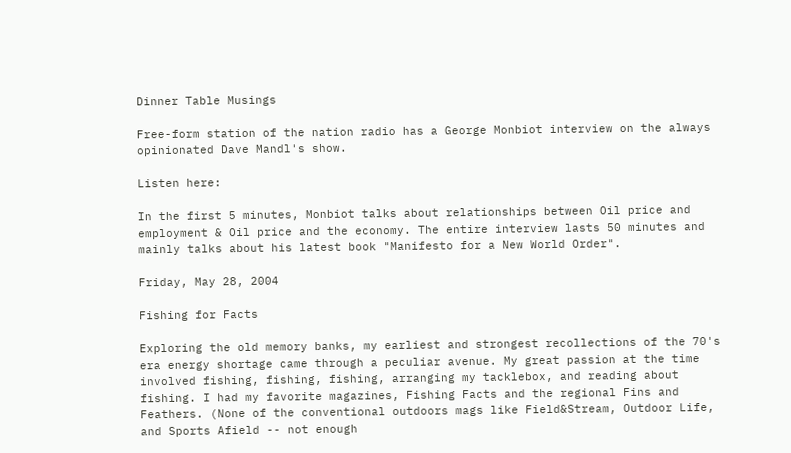Dinner Table Musings

Free-form station of the nation radio has a George Monbiot interview on the always opinionated Dave Mandl's show.

Listen here:

In the first 5 minutes, Monbiot talks about relationships between Oil price and employment & Oil price and the economy. The entire interview lasts 50 minutes and mainly talks about his latest book "Manifesto for a New World Order".

Friday, May 28, 2004

Fishing for Facts

Exploring the old memory banks, my earliest and strongest recollections of the 70's era energy shortage came through a peculiar avenue. My great passion at the time involved fishing, fishing, fishing, arranging my tacklebox, and reading about fishing. I had my favorite magazines, Fishing Facts and the regional Fins and Feathers. (None of the conventional outdoors mags like Field&Stream, Outdoor Life, and Sports Afield -- not enough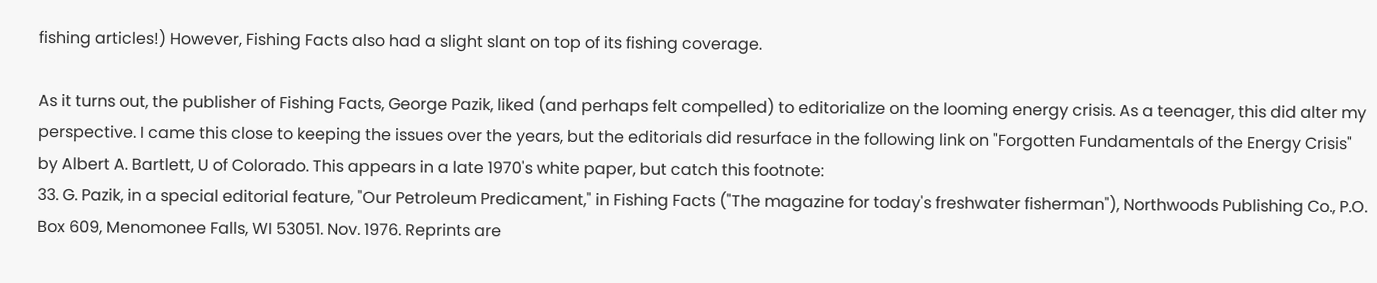fishing articles!) However, Fishing Facts also had a slight slant on top of its fishing coverage.

As it turns out, the publisher of Fishing Facts, George Pazik, liked (and perhaps felt compelled) to editorialize on the looming energy crisis. As a teenager, this did alter my perspective. I came this close to keeping the issues over the years, but the editorials did resurface in the following link on "Forgotten Fundamentals of the Energy Crisis" by Albert A. Bartlett, U of Colorado. This appears in a late 1970's white paper, but catch this footnote:
33. G. Pazik, in a special editorial feature, "Our Petroleum Predicament," in Fishing Facts ("The magazine for today's freshwater fisherman"), Northwoods Publishing Co., P.O. Box 609, Menomonee Falls, WI 53051. Nov. 1976. Reprints are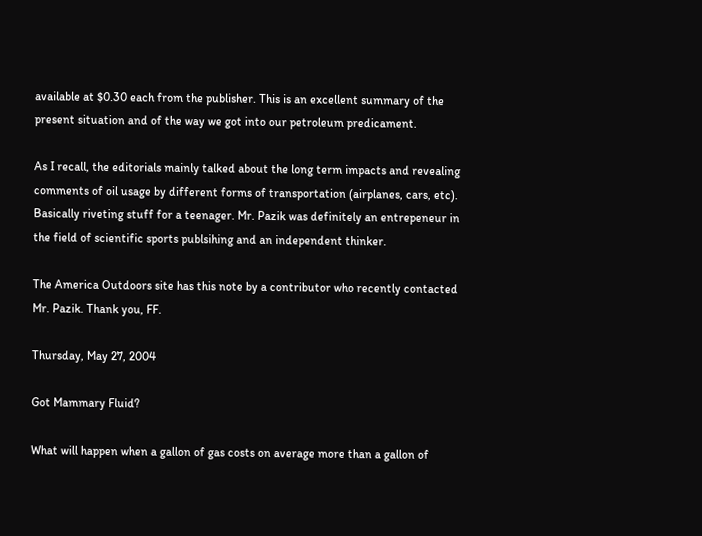available at $0.30 each from the publisher. This is an excellent summary of the present situation and of the way we got into our petroleum predicament.

As I recall, the editorials mainly talked about the long term impacts and revealing comments of oil usage by different forms of transportation (airplanes, cars, etc). Basically riveting stuff for a teenager. Mr. Pazik was definitely an entrepeneur in the field of scientific sports publsihing and an independent thinker.

The America Outdoors site has this note by a contributor who recently contacted Mr. Pazik. Thank you, FF.

Thursday, May 27, 2004

Got Mammary Fluid?

What will happen when a gallon of gas costs on average more than a gallon of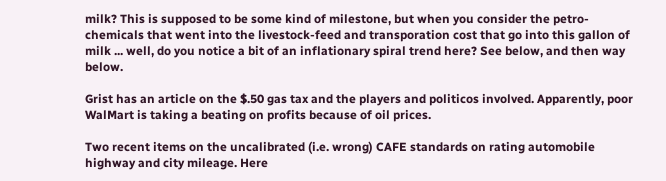milk? This is supposed to be some kind of milestone, but when you consider the petro-chemicals that went into the livestock-feed and transporation cost that go into this gallon of milk ... well, do you notice a bit of an inflationary spiral trend here? See below, and then way below.

Grist has an article on the $.50 gas tax and the players and politicos involved. Apparently, poor WalMart is taking a beating on profits because of oil prices.

Two recent items on the uncalibrated (i.e. wrong) CAFE standards on rating automobile highway and city mileage. Here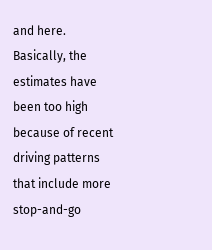and here. Basically, the estimates have been too high because of recent driving patterns that include more stop-and-go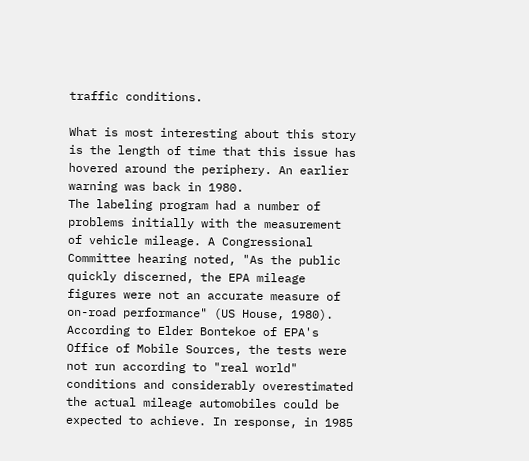traffic conditions.

What is most interesting about this story is the length of time that this issue has hovered around the periphery. An earlier warning was back in 1980.
The labeling program had a number of problems initially with the measurement of vehicle mileage. A Congressional Committee hearing noted, "As the public quickly discerned, the EPA mileage figures were not an accurate measure of on-road performance" (US House, 1980). According to Elder Bontekoe of EPA's Office of Mobile Sources, the tests were not run according to "real world" conditions and considerably overestimated the actual mileage automobiles could be expected to achieve. In response, in 1985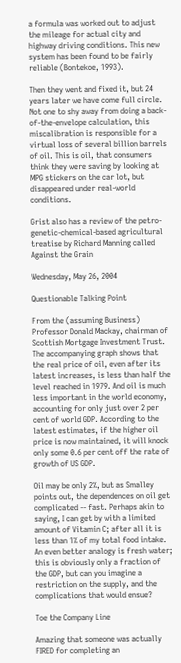a formula was worked out to adjust the mileage for actual city and highway driving conditions. This new system has been found to be fairly reliable (Bontekoe, 1993).

Then they went and fixed it, but 24 years later we have come full circle. Not one to shy away from doing a back-of-the-envelope calculation, this miscalibration is responsible for a virtual loss of several billion barrels of oil. This is oil, that consumers think they were saving by looking at MPG stickers on the car lot, but disappeared under real-world conditions.

Grist also has a review of the petro-genetic-chemical-based agricultural treatise by Richard Manning called Against the Grain

Wednesday, May 26, 2004

Questionable Talking Point

From the (assuming Business) Professor Donald Mackay, chairman of Scottish Mortgage Investment Trust.
The accompanying graph shows that the real price of oil, even after its latest increases, is less than half the level reached in 1979. And oil is much less important in the world economy, accounting for only just over 2 per cent of world GDP. According to the latest estimates, if the higher oil price is now maintained, it will knock only some 0.6 per cent off the rate of growth of US GDP.

Oil may be only 2%, but as Smalley points out, the dependences on oil get complicated -- fast. Perhaps akin to saying, I can get by with a limited amount of Vitamin C; after all it is less than 1% of my total food intake. An even better analogy is fresh water; this is obviously only a fraction of the GDP, but can you imagine a restriction on the supply, and the complications that would ensue?

Toe the Company Line

Amazing that someone was actually FIRED for completing an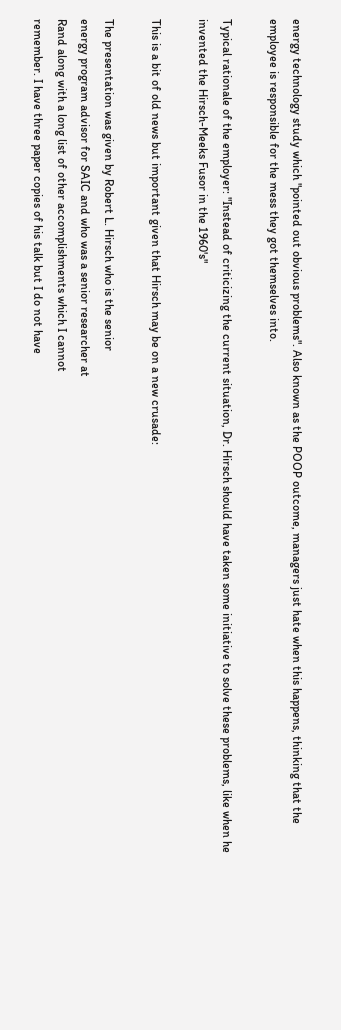energy technology study which "pointed out obvious problems". Also known as the POOP outcome, managers just hate when this happens, thinking that the employee is responsible for the mess they got themselves into.

Typical rationale of the employer: "Instead of criticizing the current situation, Dr. Hirsch should have taken some initiative to solve these problems, like when he invented the Hirsch-Meeks Fusor in the 1960's"

This is a bit of old news but important given that Hirsch may be on a new crusade:

The presentation was given by Robert L. Hirsch who is the senior
energy program advisor for SAIC and who was a senior researcher at
Rand along with a long list of other accomplishments which I cannot
remember. I have three paper copies of his talk but I do not have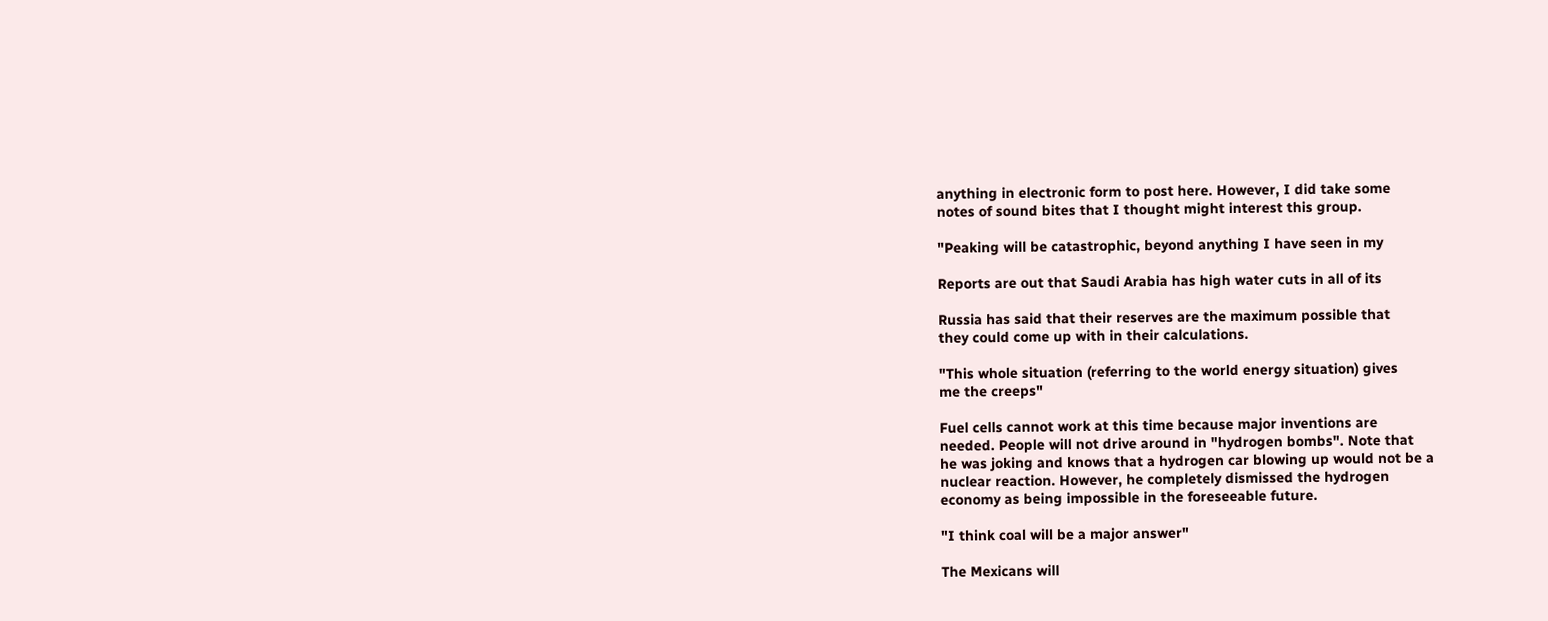anything in electronic form to post here. However, I did take some
notes of sound bites that I thought might interest this group.

"Peaking will be catastrophic, beyond anything I have seen in my

Reports are out that Saudi Arabia has high water cuts in all of its

Russia has said that their reserves are the maximum possible that
they could come up with in their calculations.

"This whole situation (referring to the world energy situation) gives
me the creeps"

Fuel cells cannot work at this time because major inventions are
needed. People will not drive around in "hydrogen bombs". Note that
he was joking and knows that a hydrogen car blowing up would not be a
nuclear reaction. However, he completely dismissed the hydrogen
economy as being impossible in the foreseeable future.

"I think coal will be a major answer"

The Mexicans will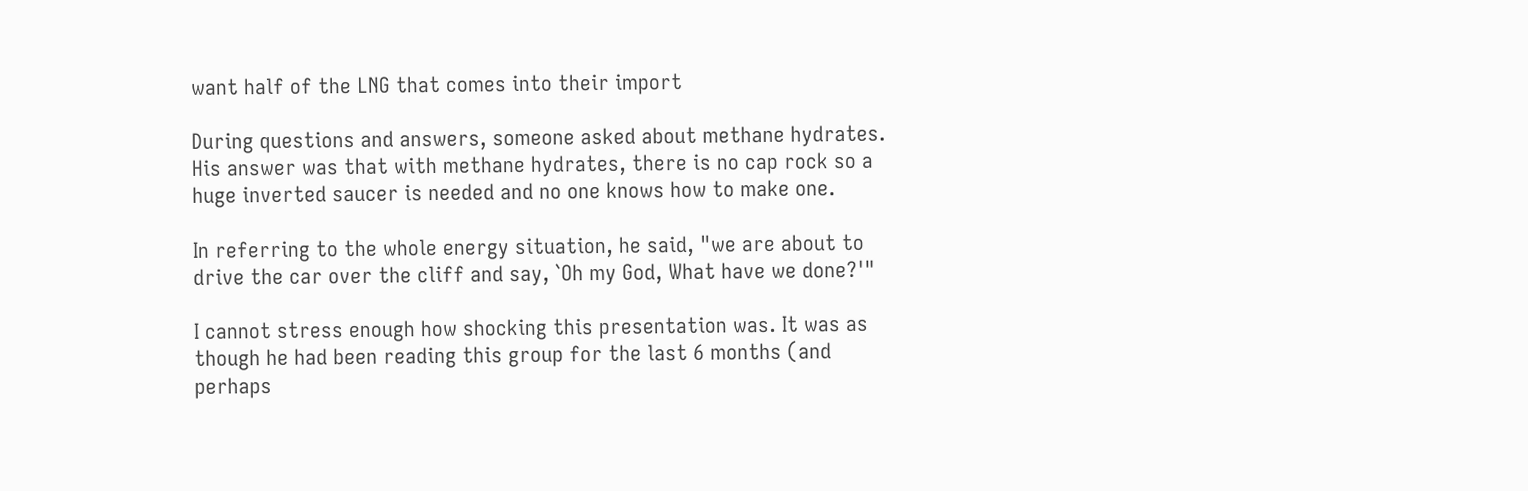want half of the LNG that comes into their import

During questions and answers, someone asked about methane hydrates.
His answer was that with methane hydrates, there is no cap rock so a
huge inverted saucer is needed and no one knows how to make one.

In referring to the whole energy situation, he said, "we are about to
drive the car over the cliff and say, `Oh my God, What have we done?'"

I cannot stress enough how shocking this presentation was. It was as
though he had been reading this group for the last 6 months (and
perhaps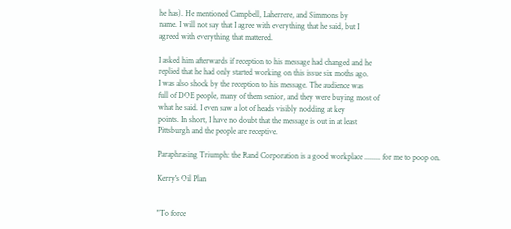he has). He mentioned Campbell, Laherrere, and Simmons by
name. I will not say that I agree with everything that he said, but I
agreed with everything that mattered.

I asked him afterwards if reception to his message had changed and he
replied that he had only started working on this issue six moths ago.
I was also shock by the reception to his message. The audience was
full of DOE people, many of them senior, and they were buying most of
what he said. I even saw a lot of heads visibly nodding at key
points. In short, I have no doubt that the message is out in at least
Pittsburgh and the people are receptive.

Paraphrasing Triumph: the Rand Corporation is a good workplace ........ for me to poop on.

Kerry's Oil Plan


"To force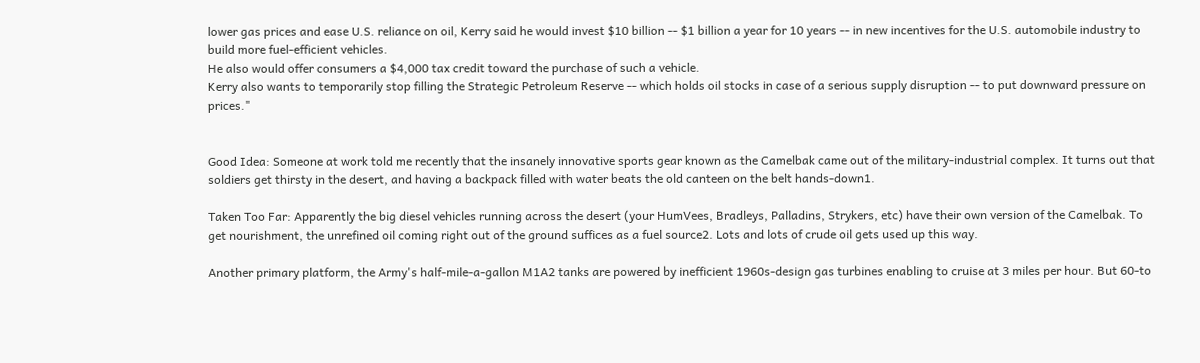lower gas prices and ease U.S. reliance on oil, Kerry said he would invest $10 billion -- $1 billion a year for 10 years -- in new incentives for the U.S. automobile industry to build more fuel-efficient vehicles.
He also would offer consumers a $4,000 tax credit toward the purchase of such a vehicle.
Kerry also wants to temporarily stop filling the Strategic Petroleum Reserve -- which holds oil stocks in case of a serious supply disruption -- to put downward pressure on prices."


Good Idea: Someone at work told me recently that the insanely innovative sports gear known as the Camelbak came out of the military-industrial complex. It turns out that soldiers get thirsty in the desert, and having a backpack filled with water beats the old canteen on the belt hands-down1.

Taken Too Far: Apparently the big diesel vehicles running across the desert (your HumVees, Bradleys, Palladins, Strykers, etc) have their own version of the Camelbak. To get nourishment, the unrefined oil coming right out of the ground suffices as a fuel source2. Lots and lots of crude oil gets used up this way.

Another primary platform, the Army's half-mile-a-gallon M1A2 tanks are powered by inefficient 1960s-design gas turbines enabling to cruise at 3 miles per hour. But 60-to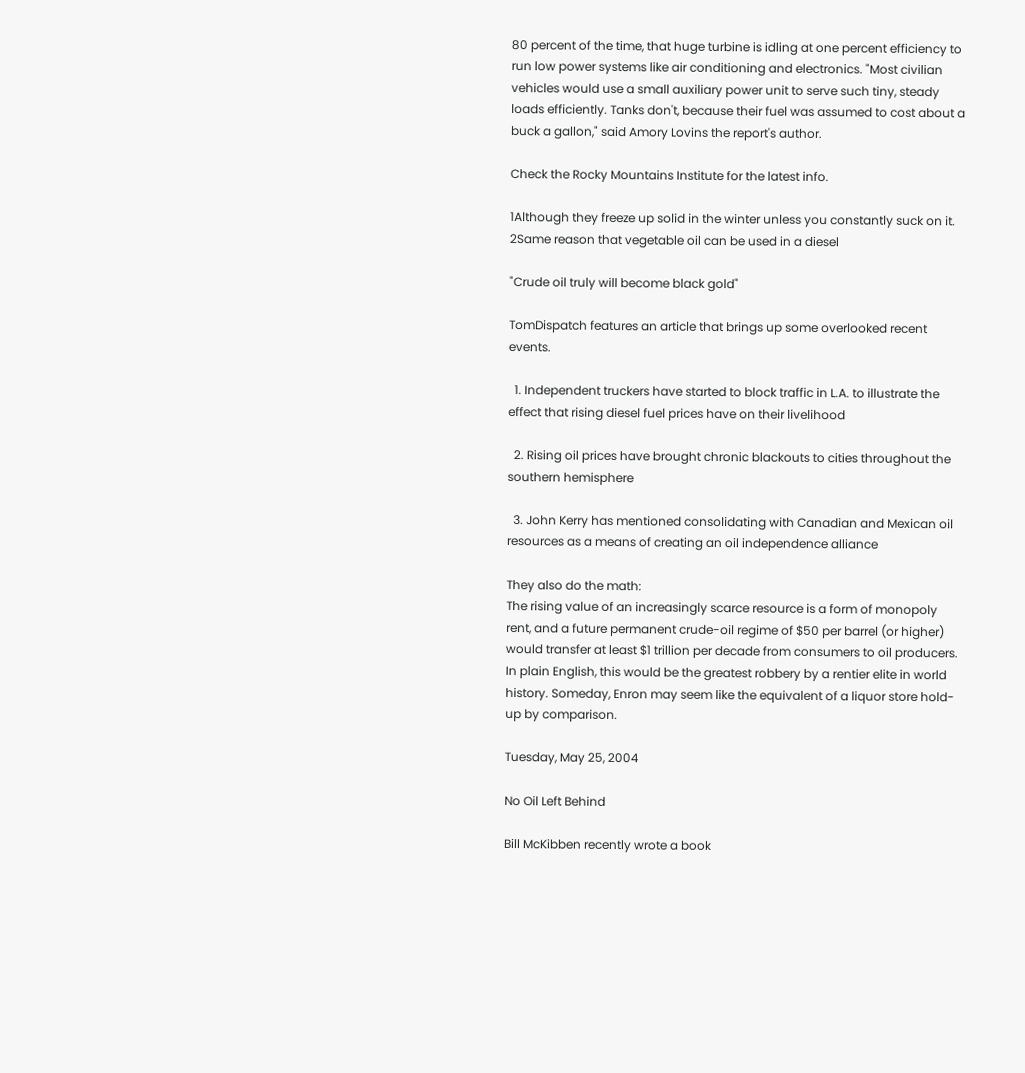80 percent of the time, that huge turbine is idling at one percent efficiency to run low power systems like air conditioning and electronics. "Most civilian vehicles would use a small auxiliary power unit to serve such tiny, steady loads efficiently. Tanks don't, because their fuel was assumed to cost about a buck a gallon," said Amory Lovins the report's author.

Check the Rocky Mountains Institute for the latest info.

1Although they freeze up solid in the winter unless you constantly suck on it.
2Same reason that vegetable oil can be used in a diesel

"Crude oil truly will become black gold"

TomDispatch features an article that brings up some overlooked recent events.

  1. Independent truckers have started to block traffic in L.A. to illustrate the effect that rising diesel fuel prices have on their livelihood

  2. Rising oil prices have brought chronic blackouts to cities throughout the southern hemisphere

  3. John Kerry has mentioned consolidating with Canadian and Mexican oil resources as a means of creating an oil independence alliance

They also do the math:
The rising value of an increasingly scarce resource is a form of monopoly rent, and a future permanent crude-oil regime of $50 per barrel (or higher) would transfer at least $1 trillion per decade from consumers to oil producers. In plain English, this would be the greatest robbery by a rentier elite in world history. Someday, Enron may seem like the equivalent of a liquor store hold-up by comparison.

Tuesday, May 25, 2004

No Oil Left Behind

Bill McKibben recently wrote a book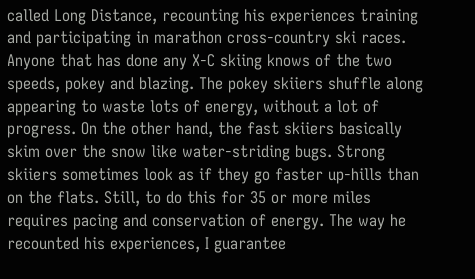called Long Distance, recounting his experiences training and participating in marathon cross-country ski races. Anyone that has done any X-C skiing knows of the two speeds, pokey and blazing. The pokey skiiers shuffle along appearing to waste lots of energy, without a lot of progress. On the other hand, the fast skiiers basically skim over the snow like water-striding bugs. Strong skiiers sometimes look as if they go faster up-hills than on the flats. Still, to do this for 35 or more miles requires pacing and conservation of energy. The way he recounted his experiences, I guarantee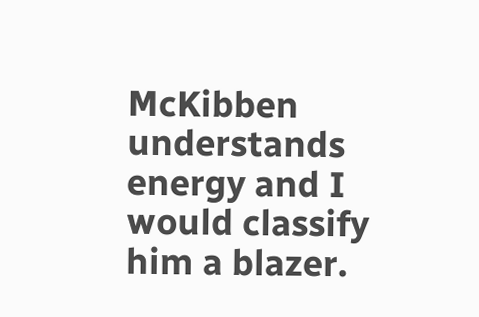McKibben understands energy and I would classify him a blazer.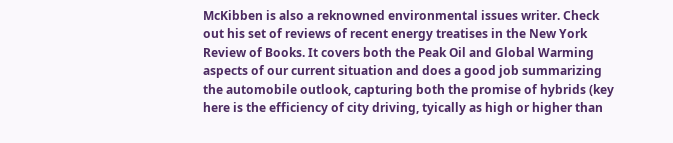McKibben is also a reknowned environmental issues writer. Check out his set of reviews of recent energy treatises in the New York Review of Books. It covers both the Peak Oil and Global Warming aspects of our current situation and does a good job summarizing the automobile outlook, capturing both the promise of hybrids (key here is the efficiency of city driving, tyically as high or higher than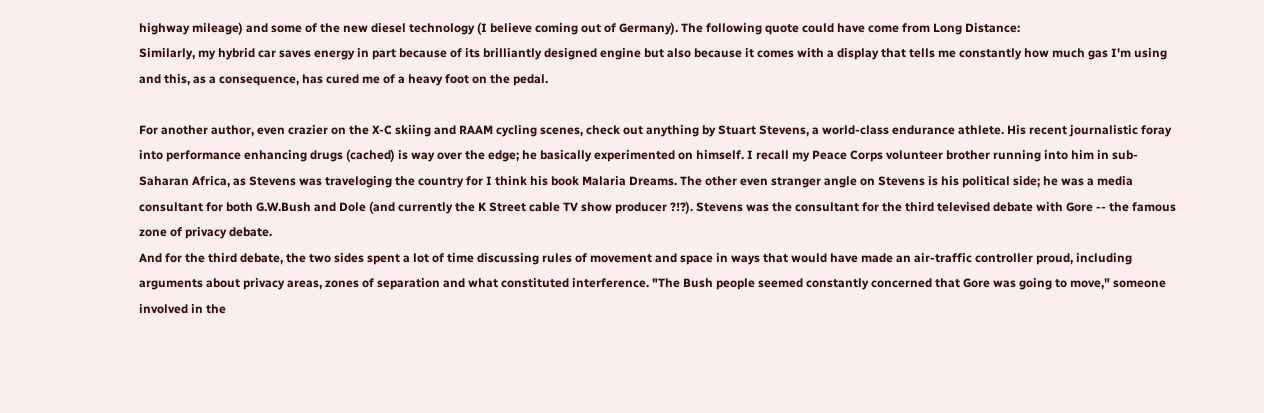highway mileage) and some of the new diesel technology (I believe coming out of Germany). The following quote could have come from Long Distance:
Similarly, my hybrid car saves energy in part because of its brilliantly designed engine but also because it comes with a display that tells me constantly how much gas I'm using and this, as a consequence, has cured me of a heavy foot on the pedal.

For another author, even crazier on the X-C skiing and RAAM cycling scenes, check out anything by Stuart Stevens, a world-class endurance athlete. His recent journalistic foray into performance enhancing drugs (cached) is way over the edge; he basically experimented on himself. I recall my Peace Corps volunteer brother running into him in sub-Saharan Africa, as Stevens was traveloging the country for I think his book Malaria Dreams. The other even stranger angle on Stevens is his political side; he was a media consultant for both G.W.Bush and Dole (and currently the K Street cable TV show producer ?!?). Stevens was the consultant for the third televised debate with Gore -- the famous zone of privacy debate.
And for the third debate, the two sides spent a lot of time discussing rules of movement and space in ways that would have made an air-traffic controller proud, including arguments about privacy areas, zones of separation and what constituted interference. "The Bush people seemed constantly concerned that Gore was going to move," someone involved in the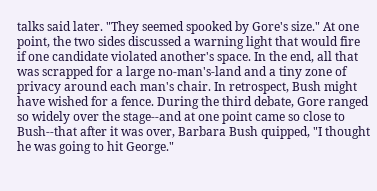talks said later. "They seemed spooked by Gore's size." At one point, the two sides discussed a warning light that would fire if one candidate violated another's space. In the end, all that was scrapped for a large no-man's-land and a tiny zone of privacy around each man's chair. In retrospect, Bush might have wished for a fence. During the third debate, Gore ranged so widely over the stage--and at one point came so close to Bush--that after it was over, Barbara Bush quipped, "I thought he was going to hit George."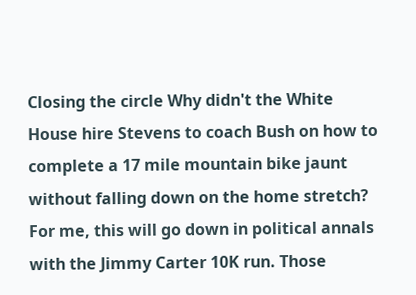Closing the circle Why didn't the White House hire Stevens to coach Bush on how to complete a 17 mile mountain bike jaunt without falling down on the home stretch? For me, this will go down in political annals with the Jimmy Carter 10K run. Those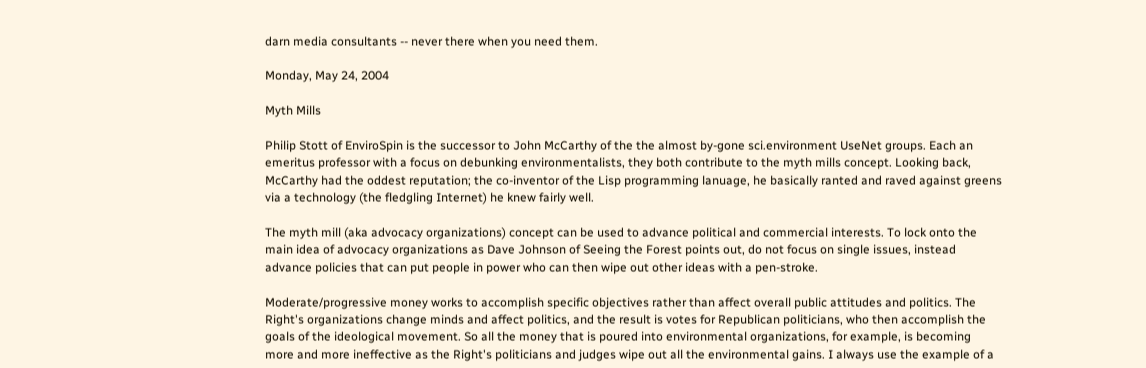darn media consultants -- never there when you need them.

Monday, May 24, 2004

Myth Mills

Philip Stott of EnviroSpin is the successor to John McCarthy of the the almost by-gone sci.environment UseNet groups. Each an emeritus professor with a focus on debunking environmentalists, they both contribute to the myth mills concept. Looking back, McCarthy had the oddest reputation; the co-inventor of the Lisp programming lanuage, he basically ranted and raved against greens via a technology (the fledgling Internet) he knew fairly well.

The myth mill (aka advocacy organizations) concept can be used to advance political and commercial interests. To lock onto the main idea of advocacy organizations as Dave Johnson of Seeing the Forest points out, do not focus on single issues, instead advance policies that can put people in power who can then wipe out other ideas with a pen-stroke.

Moderate/progressive money works to accomplish specific objectives rather than affect overall public attitudes and politics. The Right's organizations change minds and affect politics, and the result is votes for Republican politicians, who then accomplish the goals of the ideological movement. So all the money that is poured into environmental organizations, for example, is becoming more and more ineffective as the Right's politicians and judges wipe out all the environmental gains. I always use the example of a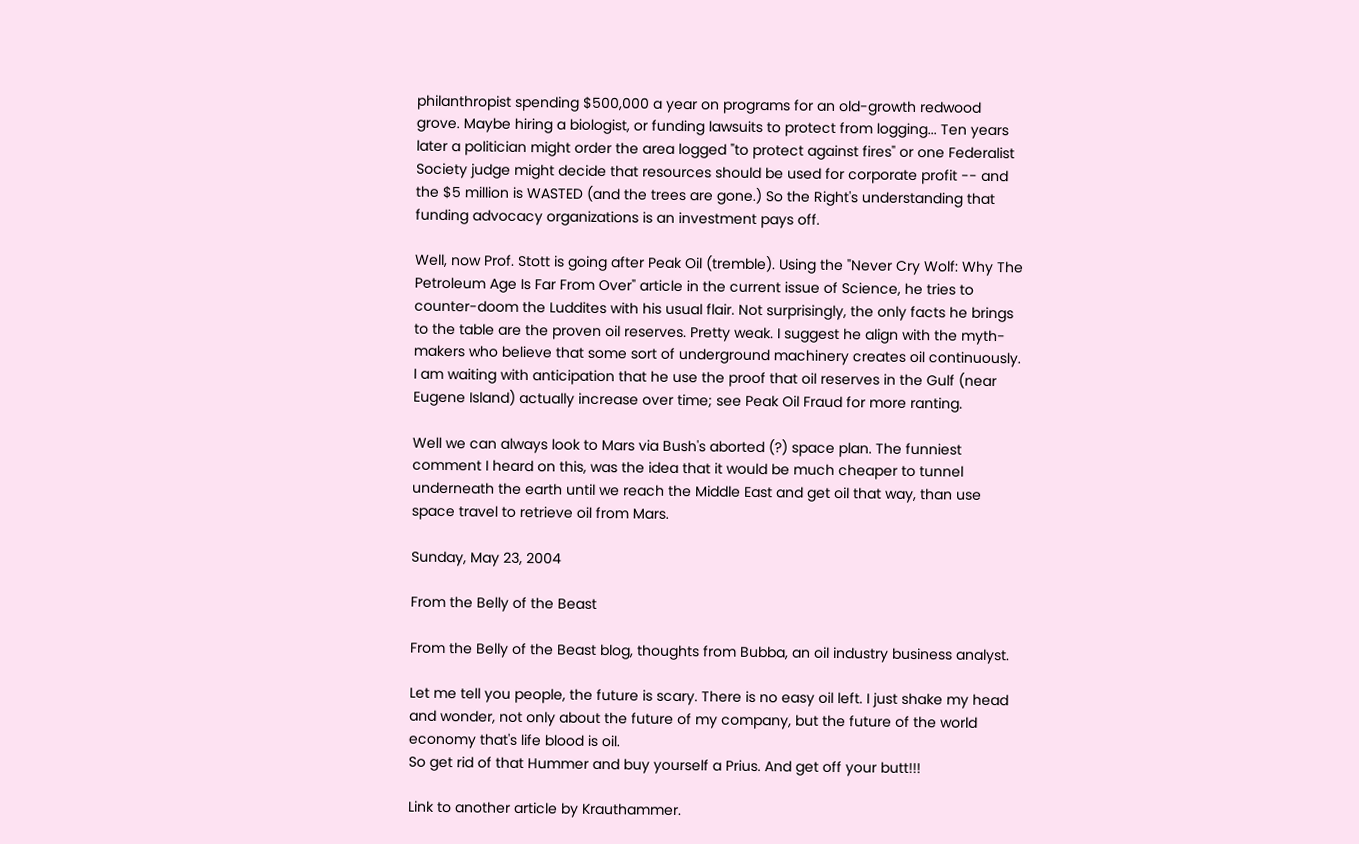philanthropist spending $500,000 a year on programs for an old-growth redwood grove. Maybe hiring a biologist, or funding lawsuits to protect from logging... Ten years later a politician might order the area logged "to protect against fires" or one Federalist Society judge might decide that resources should be used for corporate profit -- and the $5 million is WASTED (and the trees are gone.) So the Right's understanding that funding advocacy organizations is an investment pays off.

Well, now Prof. Stott is going after Peak Oil (tremble). Using the "Never Cry Wolf: Why The Petroleum Age Is Far From Over" article in the current issue of Science, he tries to counter-doom the Luddites with his usual flair. Not surprisingly, the only facts he brings to the table are the proven oil reserves. Pretty weak. I suggest he align with the myth-makers who believe that some sort of underground machinery creates oil continuously. I am waiting with anticipation that he use the proof that oil reserves in the Gulf (near Eugene Island) actually increase over time; see Peak Oil Fraud for more ranting.

Well we can always look to Mars via Bush's aborted (?) space plan. The funniest comment I heard on this, was the idea that it would be much cheaper to tunnel underneath the earth until we reach the Middle East and get oil that way, than use space travel to retrieve oil from Mars.

Sunday, May 23, 2004

From the Belly of the Beast

From the Belly of the Beast blog, thoughts from Bubba, an oil industry business analyst.

Let me tell you people, the future is scary. There is no easy oil left. I just shake my head and wonder, not only about the future of my company, but the future of the world economy that's life blood is oil.
So get rid of that Hummer and buy yourself a Prius. And get off your butt!!!

Link to another article by Krauthammer.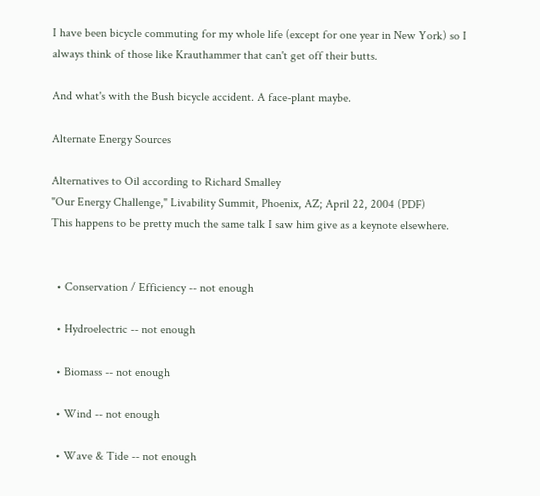I have been bicycle commuting for my whole life (except for one year in New York) so I always think of those like Krauthammer that can't get off their butts.

And what's with the Bush bicycle accident. A face-plant maybe.

Alternate Energy Sources

Alternatives to Oil according to Richard Smalley
"Our Energy Challenge," Livability Summit, Phoenix, AZ; April 22, 2004 (PDF)
This happens to be pretty much the same talk I saw him give as a keynote elsewhere.


  • Conservation / Efficiency -- not enough

  • Hydroelectric -- not enough

  • Biomass -- not enough

  • Wind -- not enough

  • Wave & Tide -- not enough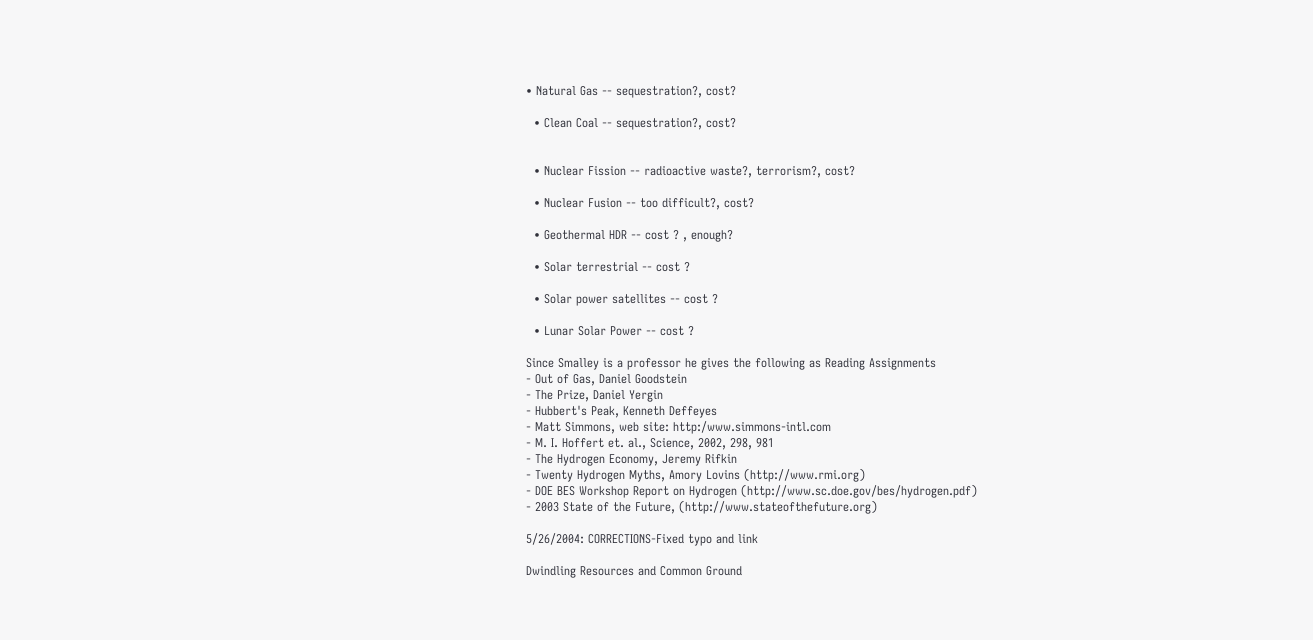• Natural Gas -- sequestration?, cost?

  • Clean Coal -- sequestration?, cost?


  • Nuclear Fission -- radioactive waste?, terrorism?, cost?

  • Nuclear Fusion -- too difficult?, cost?

  • Geothermal HDR -- cost ? , enough?

  • Solar terrestrial -- cost ?

  • Solar power satellites -- cost ?

  • Lunar Solar Power -- cost ?

Since Smalley is a professor he gives the following as Reading Assignments
- Out of Gas, Daniel Goodstein
- The Prize, Daniel Yergin
- Hubbert's Peak, Kenneth Deffeyes
- Matt Simmons, web site: http:/www.simmons-intl.com
- M. I. Hoffert et. al., Science, 2002, 298, 981
- The Hydrogen Economy, Jeremy Rifkin
- Twenty Hydrogen Myths, Amory Lovins (http://www.rmi.org)
- DOE BES Workshop Report on Hydrogen (http://www.sc.doe.gov/bes/hydrogen.pdf)
- 2003 State of the Future, (http://www.stateofthefuture.org)

5/26/2004: CORRECTIONS-Fixed typo and link

Dwindling Resources and Common Ground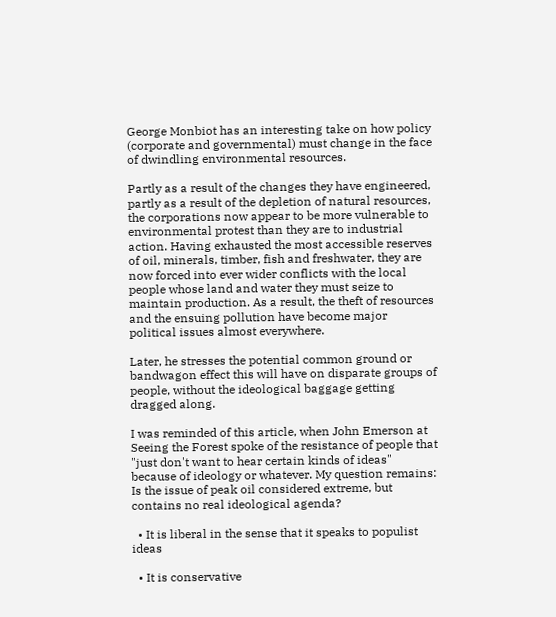George Monbiot has an interesting take on how policy (corporate and governmental) must change in the face of dwindling environmental resources.

Partly as a result of the changes they have engineered, partly as a result of the depletion of natural resources, the corporations now appear to be more vulnerable to environmental protest than they are to industrial action. Having exhausted the most accessible reserves of oil, minerals, timber, fish and freshwater, they are now forced into ever wider conflicts with the local people whose land and water they must seize to maintain production. As a result, the theft of resources and the ensuing pollution have become major political issues almost everywhere.

Later, he stresses the potential common ground or bandwagon effect this will have on disparate groups of people, without the ideological baggage getting dragged along.

I was reminded of this article, when John Emerson at Seeing the Forest spoke of the resistance of people that "just don't want to hear certain kinds of ideas" because of ideology or whatever. My question remains: Is the issue of peak oil considered extreme, but contains no real ideological agenda?

  • It is liberal in the sense that it speaks to populist ideas

  • It is conservative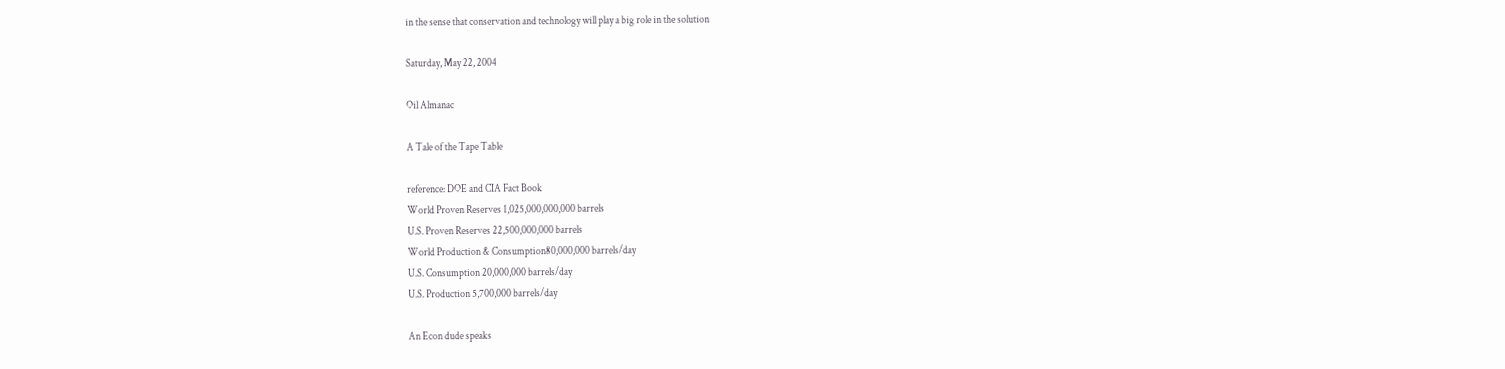in the sense that conservation and technology will play a big role in the solution

Saturday, May 22, 2004

Oil Almanac

A Tale of the Tape Table

reference: DOE and CIA Fact Book
World Proven Reserves 1,025,000,000,000 barrels
U.S. Proven Reserves 22,500,000,000 barrels
World Production & Consumption80,000,000 barrels/day
U.S. Consumption 20,000,000 barrels/day
U.S. Production 5,700,000 barrels/day

An Econ dude speaks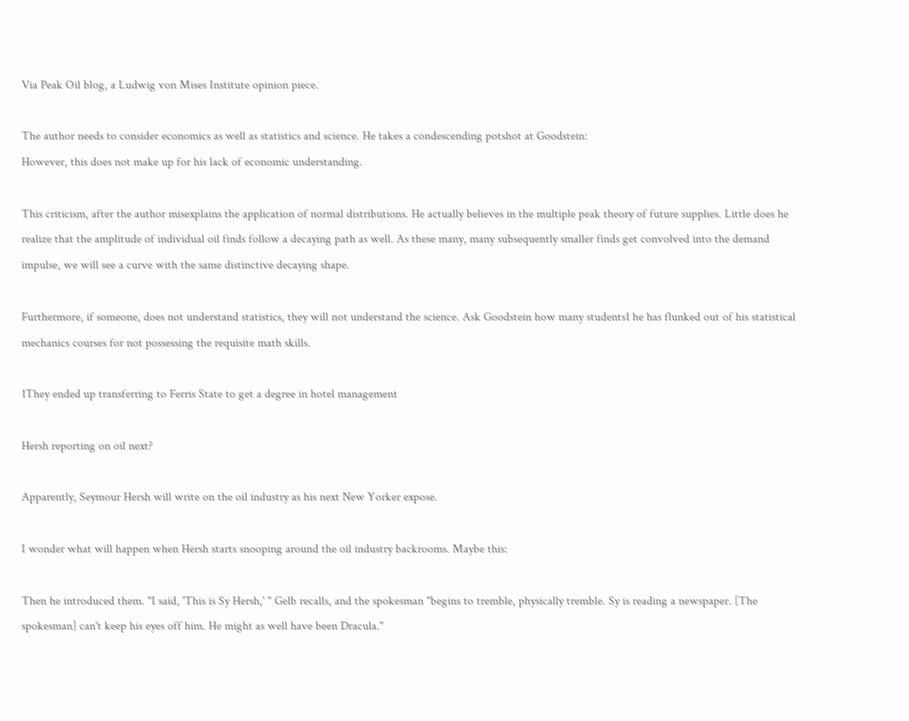Via Peak Oil blog, a Ludwig von Mises Institute opinion piece.

The author needs to consider economics as well as statistics and science. He takes a condescending potshot at Goodstein:
However, this does not make up for his lack of economic understanding.

This criticism, after the author misexplains the application of normal distributions. He actually believes in the multiple peak theory of future supplies. Little does he realize that the amplitude of individual oil finds follow a decaying path as well. As these many, many subsequently smaller finds get convolved into the demand impulse, we will see a curve with the same distinctive decaying shape.

Furthermore, if someone, does not understand statistics, they will not understand the science. Ask Goodstein how many students1 he has flunked out of his statistical mechanics courses for not possessing the requisite math skills.

1They ended up transferring to Ferris State to get a degree in hotel management

Hersh reporting on oil next?

Apparently, Seymour Hersh will write on the oil industry as his next New Yorker expose.

I wonder what will happen when Hersh starts snooping around the oil industry backrooms. Maybe this:

Then he introduced them. "I said, 'This is Sy Hersh,' " Gelb recalls, and the spokesman "begins to tremble, physically tremble. Sy is reading a newspaper. [The spokesman] can't keep his eyes off him. He might as well have been Dracula."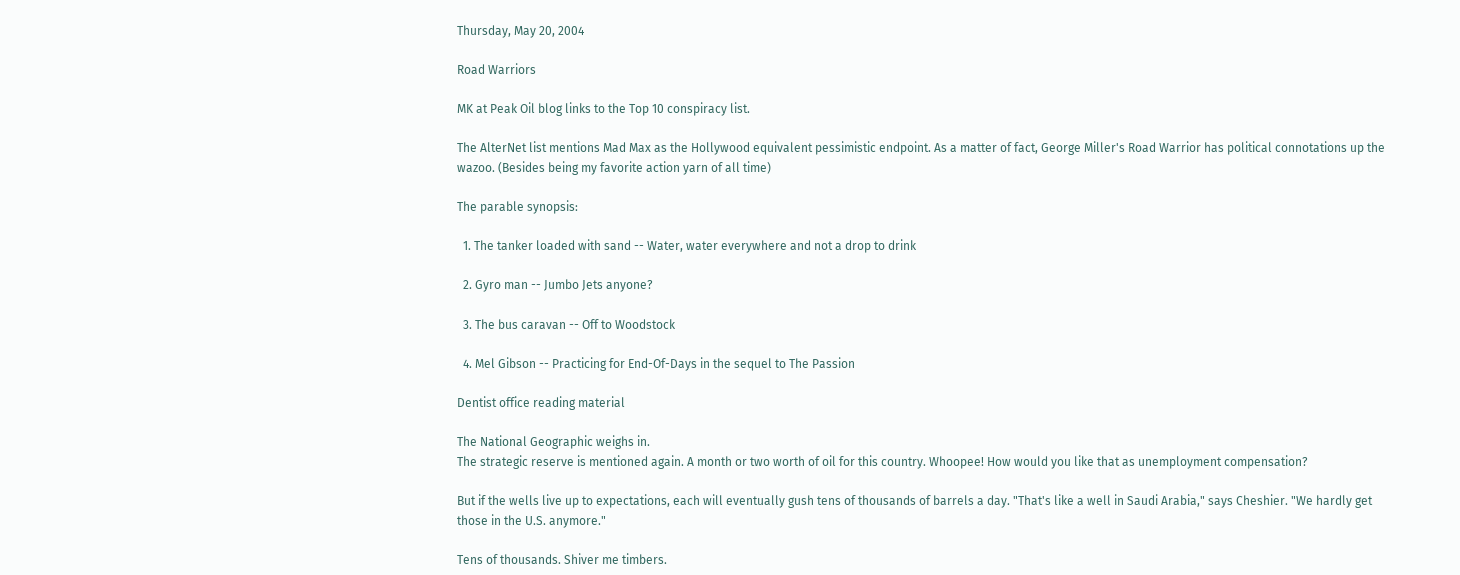Thursday, May 20, 2004

Road Warriors

MK at Peak Oil blog links to the Top 10 conspiracy list.

The AlterNet list mentions Mad Max as the Hollywood equivalent pessimistic endpoint. As a matter of fact, George Miller's Road Warrior has political connotations up the wazoo. (Besides being my favorite action yarn of all time)

The parable synopsis:

  1. The tanker loaded with sand -- Water, water everywhere and not a drop to drink

  2. Gyro man -- Jumbo Jets anyone?

  3. The bus caravan -- Off to Woodstock

  4. Mel Gibson -- Practicing for End-Of-Days in the sequel to The Passion

Dentist office reading material

The National Geographic weighs in.
The strategic reserve is mentioned again. A month or two worth of oil for this country. Whoopee! How would you like that as unemployment compensation?

But if the wells live up to expectations, each will eventually gush tens of thousands of barrels a day. "That's like a well in Saudi Arabia," says Cheshier. "We hardly get those in the U.S. anymore."

Tens of thousands. Shiver me timbers.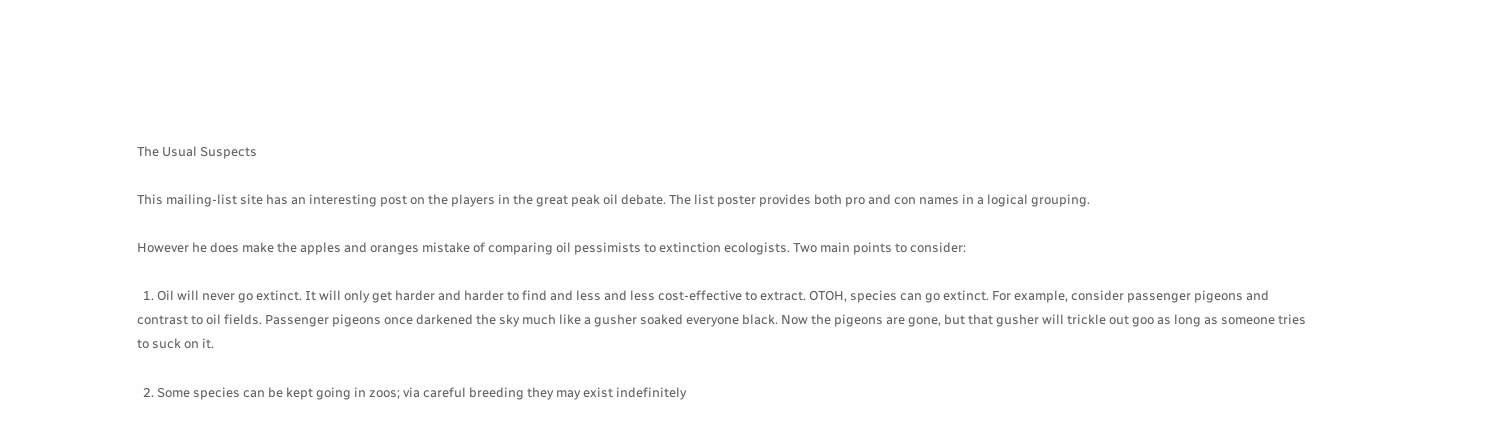The Usual Suspects

This mailing-list site has an interesting post on the players in the great peak oil debate. The list poster provides both pro and con names in a logical grouping.

However he does make the apples and oranges mistake of comparing oil pessimists to extinction ecologists. Two main points to consider:

  1. Oil will never go extinct. It will only get harder and harder to find and less and less cost-effective to extract. OTOH, species can go extinct. For example, consider passenger pigeons and contrast to oil fields. Passenger pigeons once darkened the sky much like a gusher soaked everyone black. Now the pigeons are gone, but that gusher will trickle out goo as long as someone tries to suck on it.

  2. Some species can be kept going in zoos; via careful breeding they may exist indefinitely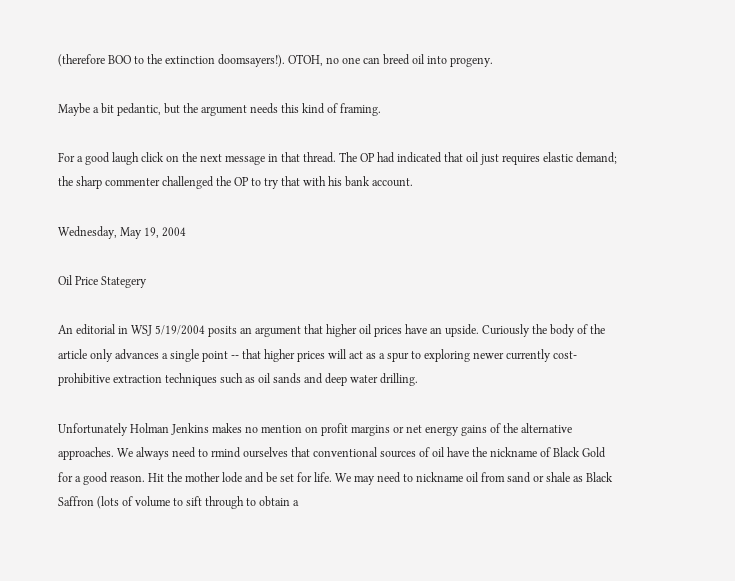(therefore BOO to the extinction doomsayers!). OTOH, no one can breed oil into progeny.

Maybe a bit pedantic, but the argument needs this kind of framing.

For a good laugh click on the next message in that thread. The OP had indicated that oil just requires elastic demand; the sharp commenter challenged the OP to try that with his bank account.

Wednesday, May 19, 2004

Oil Price Stategery

An editorial in WSJ 5/19/2004 posits an argument that higher oil prices have an upside. Curiously the body of the article only advances a single point -- that higher prices will act as a spur to exploring newer currently cost-prohibitive extraction techniques such as oil sands and deep water drilling.

Unfortunately Holman Jenkins makes no mention on profit margins or net energy gains of the alternative approaches. We always need to rmind ourselves that conventional sources of oil have the nickname of Black Gold for a good reason. Hit the mother lode and be set for life. We may need to nickname oil from sand or shale as Black Saffron (lots of volume to sift through to obtain a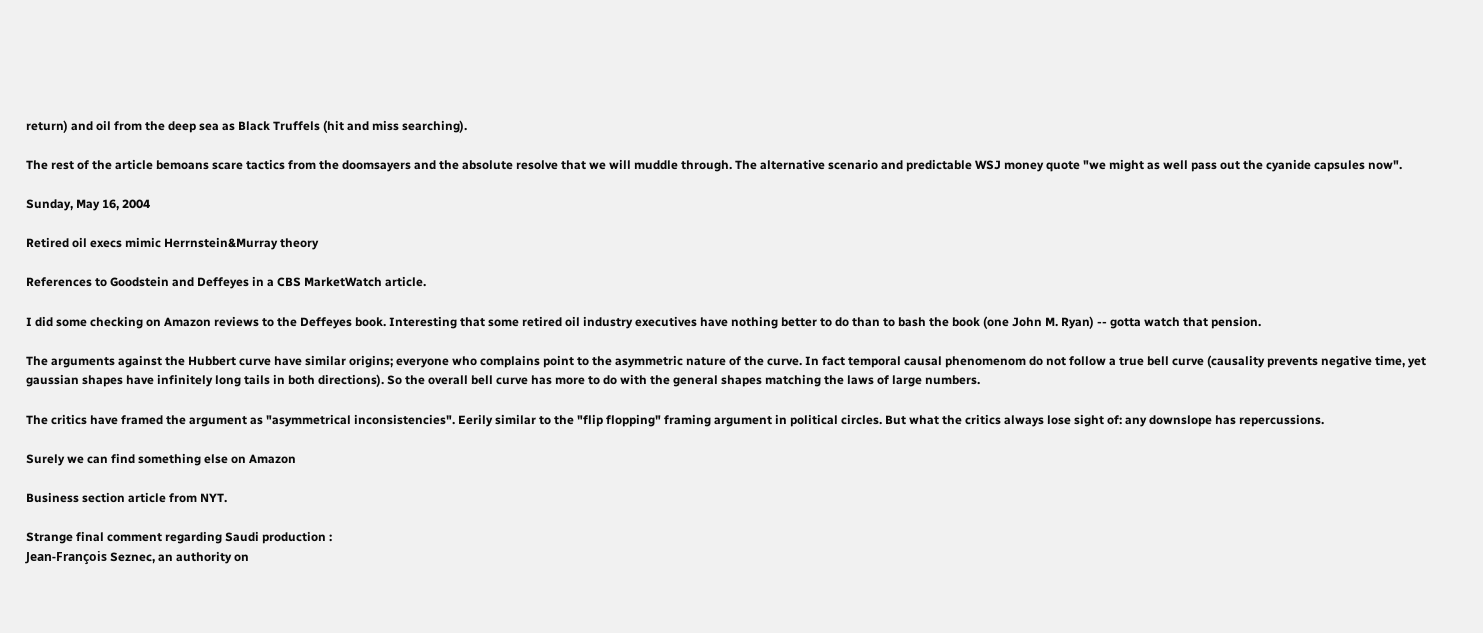return) and oil from the deep sea as Black Truffels (hit and miss searching).

The rest of the article bemoans scare tactics from the doomsayers and the absolute resolve that we will muddle through. The alternative scenario and predictable WSJ money quote "we might as well pass out the cyanide capsules now".

Sunday, May 16, 2004

Retired oil execs mimic Herrnstein&Murray theory

References to Goodstein and Deffeyes in a CBS MarketWatch article.

I did some checking on Amazon reviews to the Deffeyes book. Interesting that some retired oil industry executives have nothing better to do than to bash the book (one John M. Ryan) -- gotta watch that pension.

The arguments against the Hubbert curve have similar origins; everyone who complains point to the asymmetric nature of the curve. In fact temporal causal phenomenom do not follow a true bell curve (causality prevents negative time, yet gaussian shapes have infinitely long tails in both directions). So the overall bell curve has more to do with the general shapes matching the laws of large numbers.

The critics have framed the argument as "asymmetrical inconsistencies". Eerily similar to the "flip flopping" framing argument in political circles. But what the critics always lose sight of: any downslope has repercussions.

Surely we can find something else on Amazon

Business section article from NYT.

Strange final comment regarding Saudi production :
Jean-François Seznec, an authority on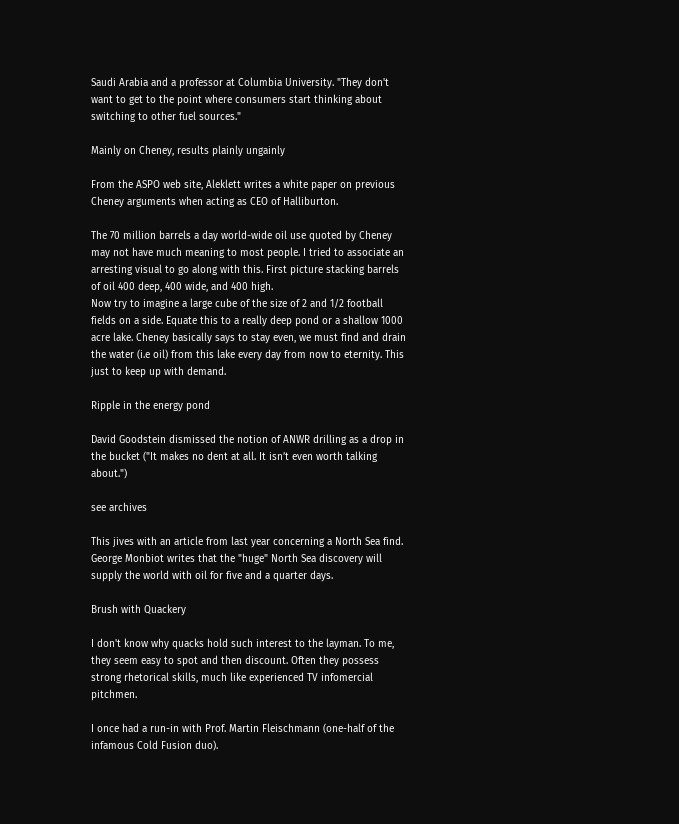Saudi Arabia and a professor at Columbia University. "They don't want to get to the point where consumers start thinking about switching to other fuel sources."

Mainly on Cheney, results plainly ungainly

From the ASPO web site, Aleklett writes a white paper on previous Cheney arguments when acting as CEO of Halliburton.

The 70 million barrels a day world-wide oil use quoted by Cheney may not have much meaning to most people. I tried to associate an arresting visual to go along with this. First picture stacking barrels of oil 400 deep, 400 wide, and 400 high.
Now try to imagine a large cube of the size of 2 and 1/2 football fields on a side. Equate this to a really deep pond or a shallow 1000 acre lake. Cheney basically says to stay even, we must find and drain the water (i.e oil) from this lake every day from now to eternity. This just to keep up with demand.

Ripple in the energy pond

David Goodstein dismissed the notion of ANWR drilling as a drop in the bucket ("It makes no dent at all. It isn’t even worth talking about.")

see archives

This jives with an article from last year concerning a North Sea find. George Monbiot writes that the "huge" North Sea discovery will supply the world with oil for five and a quarter days.

Brush with Quackery

I don't know why quacks hold such interest to the layman. To me, they seem easy to spot and then discount. Often they possess strong rhetorical skills, much like experienced TV infomercial pitchmen.

I once had a run-in with Prof. Martin Fleischmann (one-half of the infamous Cold Fusion duo).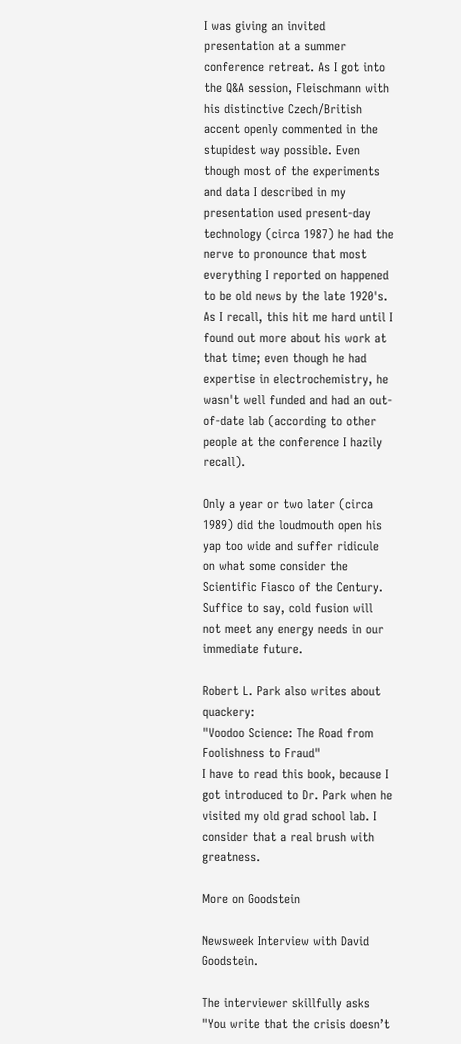I was giving an invited presentation at a summer conference retreat. As I got into the Q&A session, Fleischmann with his distinctive Czech/British accent openly commented in the stupidest way possible. Even though most of the experiments and data I described in my presentation used present-day technology (circa 1987) he had the nerve to pronounce that most everything I reported on happened to be old news by the late 1920's. As I recall, this hit me hard until I found out more about his work at that time; even though he had expertise in electrochemistry, he wasn't well funded and had an out-of-date lab (according to other people at the conference I hazily recall).

Only a year or two later (circa 1989) did the loudmouth open his yap too wide and suffer ridicule on what some consider the Scientific Fiasco of the Century. Suffice to say, cold fusion will not meet any energy needs in our immediate future.

Robert L. Park also writes about quackery:
"Voodoo Science: The Road from Foolishness to Fraud"
I have to read this book, because I got introduced to Dr. Park when he visited my old grad school lab. I consider that a real brush with greatness.

More on Goodstein

Newsweek Interview with David Goodstein.

The interviewer skillfully asks "You write that the crisis doesn’t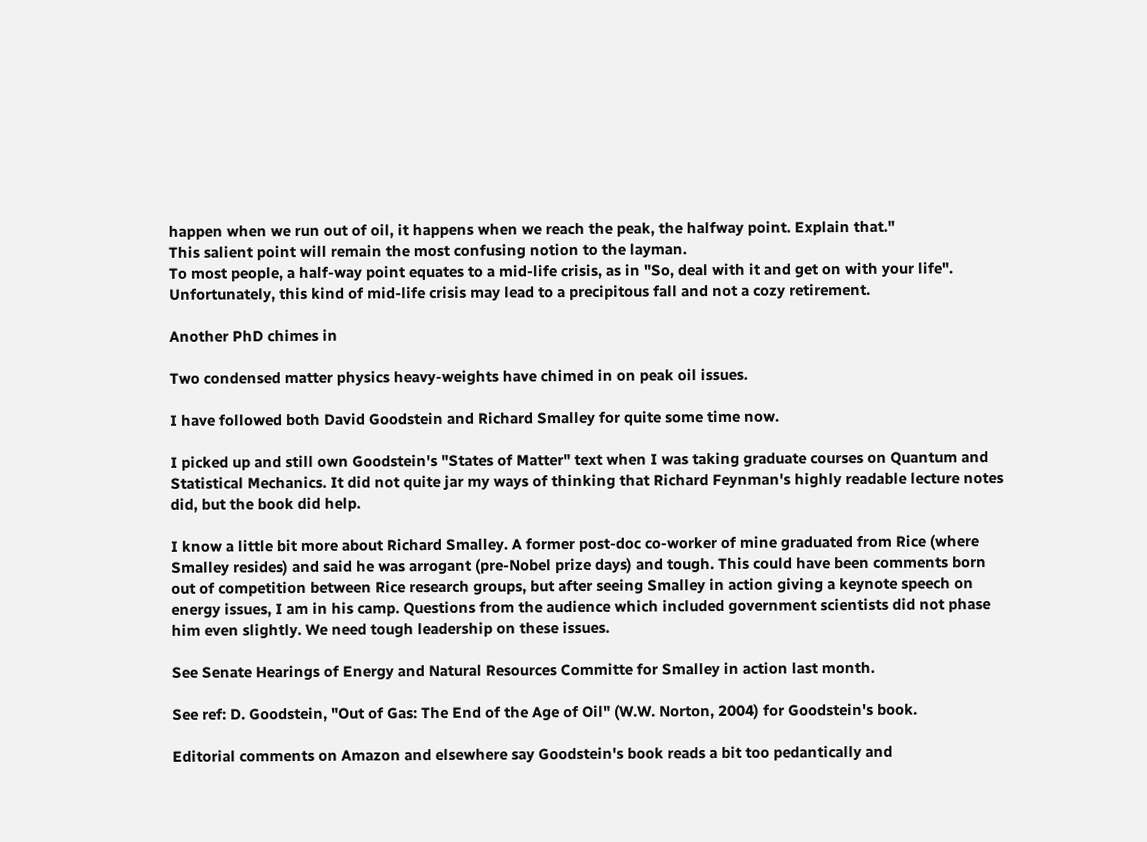happen when we run out of oil, it happens when we reach the peak, the halfway point. Explain that."
This salient point will remain the most confusing notion to the layman.
To most people, a half-way point equates to a mid-life crisis, as in "So, deal with it and get on with your life".
Unfortunately, this kind of mid-life crisis may lead to a precipitous fall and not a cozy retirement.

Another PhD chimes in

Two condensed matter physics heavy-weights have chimed in on peak oil issues.

I have followed both David Goodstein and Richard Smalley for quite some time now.

I picked up and still own Goodstein's "States of Matter" text when I was taking graduate courses on Quantum and Statistical Mechanics. It did not quite jar my ways of thinking that Richard Feynman's highly readable lecture notes did, but the book did help.

I know a little bit more about Richard Smalley. A former post-doc co-worker of mine graduated from Rice (where Smalley resides) and said he was arrogant (pre-Nobel prize days) and tough. This could have been comments born out of competition between Rice research groups, but after seeing Smalley in action giving a keynote speech on energy issues, I am in his camp. Questions from the audience which included government scientists did not phase him even slightly. We need tough leadership on these issues.

See Senate Hearings of Energy and Natural Resources Committe for Smalley in action last month.

See ref: D. Goodstein, "Out of Gas: The End of the Age of Oil" (W.W. Norton, 2004) for Goodstein's book.

Editorial comments on Amazon and elsewhere say Goodstein's book reads a bit too pedantically and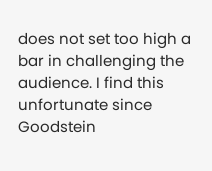does not set too high a bar in challenging the audience. I find this unfortunate since Goodstein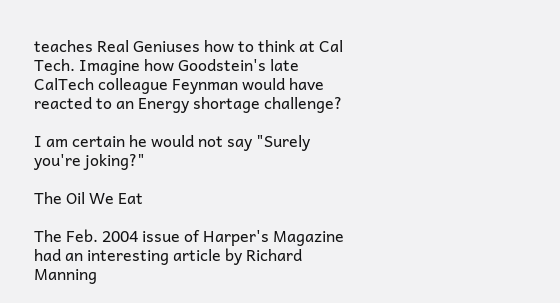teaches Real Geniuses how to think at Cal Tech. Imagine how Goodstein's late CalTech colleague Feynman would have reacted to an Energy shortage challenge?

I am certain he would not say "Surely you're joking?"

The Oil We Eat

The Feb. 2004 issue of Harper's Magazine had an interesting article by Richard Manning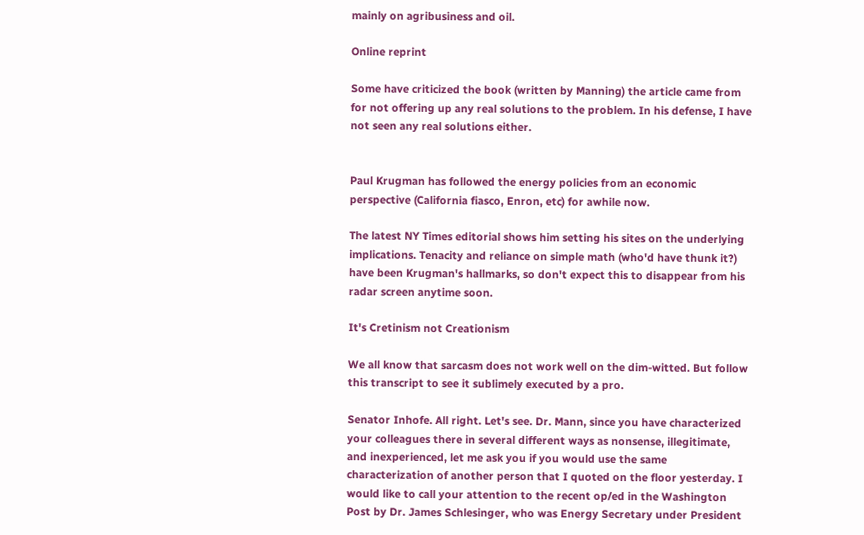mainly on agribusiness and oil.

Online reprint

Some have criticized the book (written by Manning) the article came from for not offering up any real solutions to the problem. In his defense, I have not seen any real solutions either.


Paul Krugman has followed the energy policies from an economic perspective (California fiasco, Enron, etc) for awhile now.

The latest NY Times editorial shows him setting his sites on the underlying implications. Tenacity and reliance on simple math (who'd have thunk it?) have been Krugman's hallmarks, so don't expect this to disappear from his radar screen anytime soon.

It's Cretinism not Creationism

We all know that sarcasm does not work well on the dim-witted. But follow this transcript to see it sublimely executed by a pro.

Senator Inhofe. All right. Let's see. Dr. Mann, since you have characterized your colleagues there in several different ways as nonsense, illegitimate, and inexperienced, let me ask you if you would use the same characterization of another person that I quoted on the floor yesterday. I would like to call your attention to the recent op/ed in the Washington Post by Dr. James Schlesinger, who was Energy Secretary under President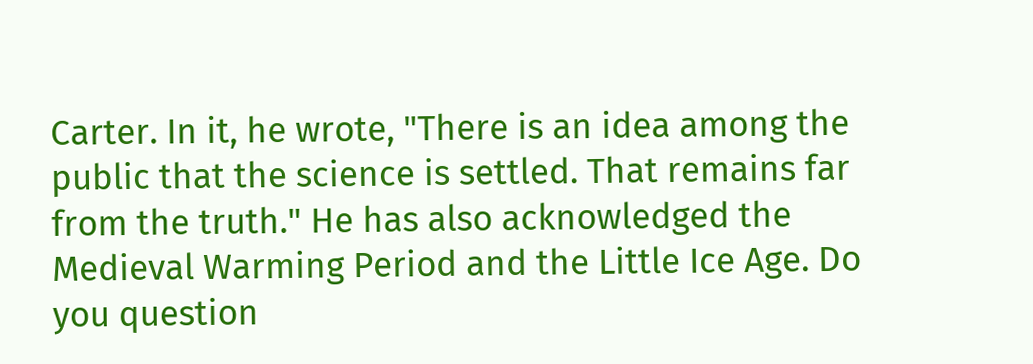Carter. In it, he wrote, "There is an idea among the public that the science is settled. That remains far from the truth." He has also acknowledged the Medieval Warming Period and the Little Ice Age. Do you question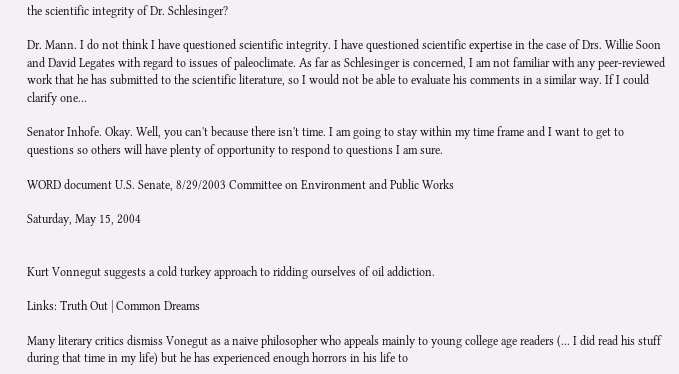the scientific integrity of Dr. Schlesinger?

Dr. Mann. I do not think I have questioned scientific integrity. I have questioned scientific expertise in the case of Drs. Willie Soon and David Legates with regard to issues of paleoclimate. As far as Schlesinger is concerned, I am not familiar with any peer-reviewed work that he has submitted to the scientific literature, so I would not be able to evaluate his comments in a similar way. If I could clarify one...

Senator Inhofe. Okay. Well, you can't because there isn't time. I am going to stay within my time frame and I want to get to questions so others will have plenty of opportunity to respond to questions I am sure.

WORD document U.S. Senate, 8/29/2003 Committee on Environment and Public Works

Saturday, May 15, 2004


Kurt Vonnegut suggests a cold turkey approach to ridding ourselves of oil addiction.

Links: Truth Out | Common Dreams

Many literary critics dismiss Vonegut as a naive philosopher who appeals mainly to young college age readers (... I did read his stuff during that time in my life) but he has experienced enough horrors in his life to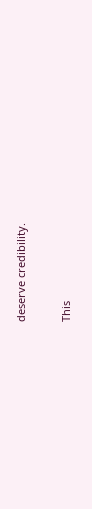deserve credibility.


This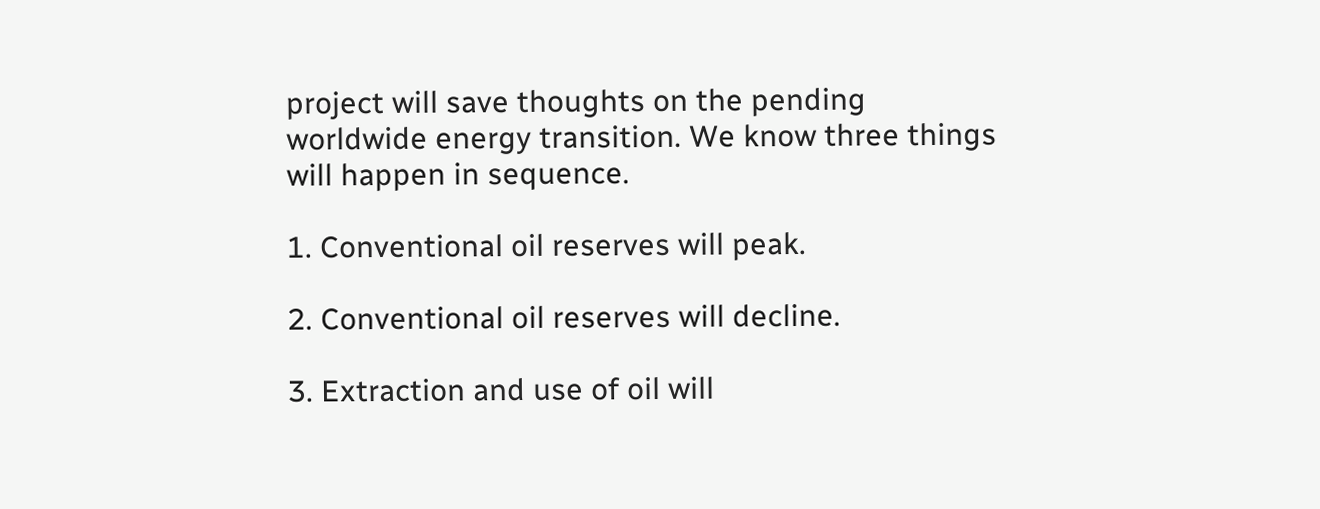project will save thoughts on the pending
worldwide energy transition. We know three things
will happen in sequence.

1. Conventional oil reserves will peak.

2. Conventional oil reserves will decline.

3. Extraction and use of oil will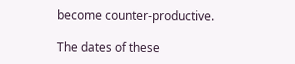become counter-productive.

The dates of these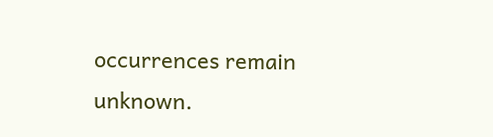occurrences remain unknown.